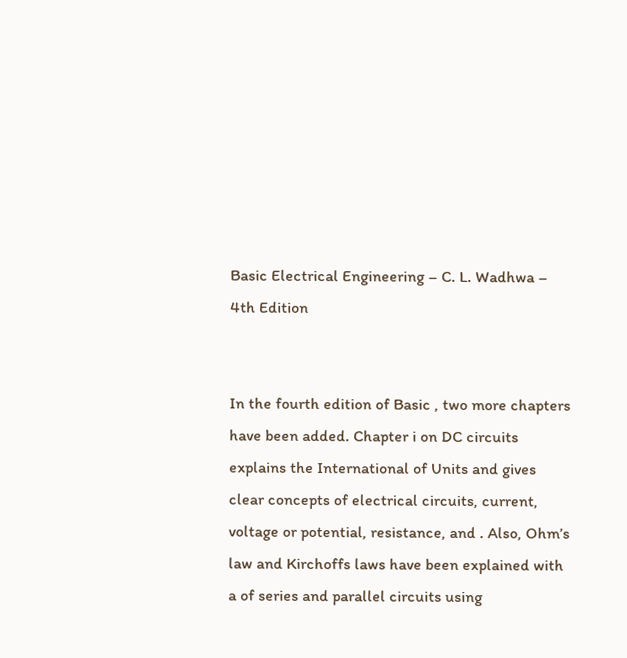Basic Electrical Engineering – C. L. Wadhwa – 4th Edition


In the fourth edition of Basic , two more chapters have been added. Chapter i on DC circuits explains the International of Units and gives clear concepts of electrical circuits, current, voltage or potential, resistance, and . Also, Ohm’s law and Kirchoffs laws have been explained with a of series and parallel circuits using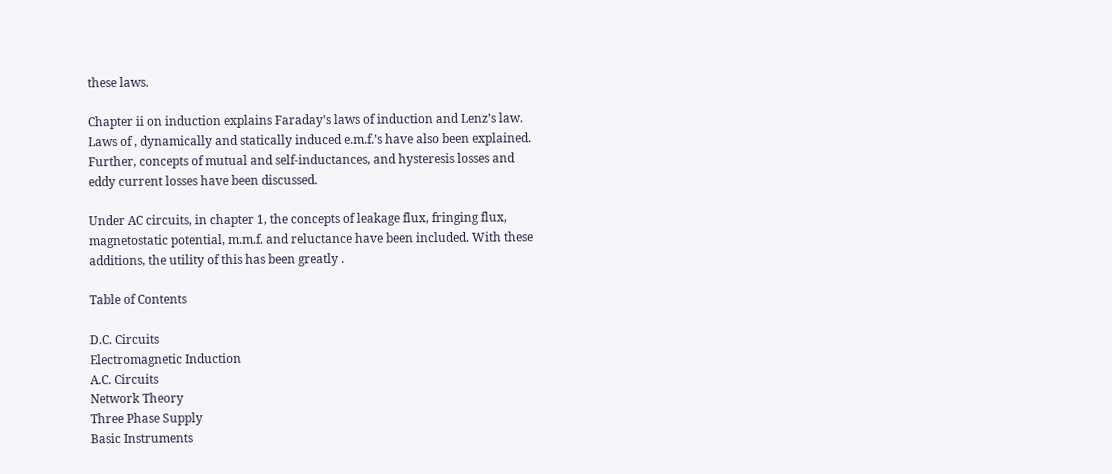these laws.

Chapter ii on induction explains Faraday’s laws of induction and Lenz’s law. Laws of , dynamically and statically induced e.m.f.’s have also been explained. Further, concepts of mutual and self-inductances, and hysteresis losses and eddy current losses have been discussed.

Under AC circuits, in chapter 1, the concepts of leakage flux, fringing flux, magnetostatic potential, m.m.f. and reluctance have been included. With these additions, the utility of this has been greatly .

Table of Contents

D.C. Circuits
Electromagnetic Induction
A.C. Circuits
Network Theory
Three Phase Supply
Basic Instruments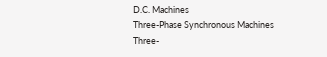D.C. Machines
Three-Phase Synchronous Machines
Three-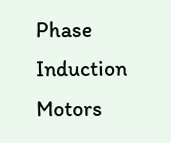Phase Induction Motors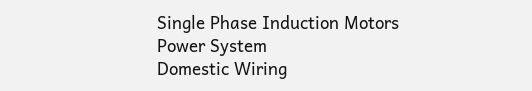Single Phase Induction Motors
Power System
Domestic Wiring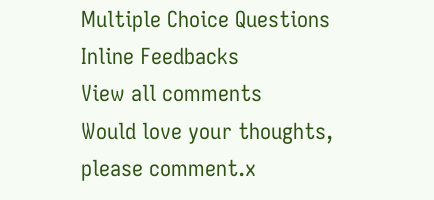Multiple Choice Questions
Inline Feedbacks
View all comments
Would love your thoughts, please comment.x